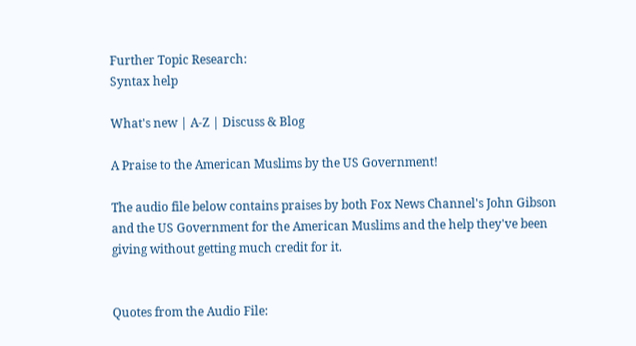Further Topic Research:
Syntax help

What's new | A-Z | Discuss & Blog

A Praise to the American Muslims by the US Government!

The audio file below contains praises by both Fox News Channel's John Gibson and the US Government for the American Muslims and the help they've been giving without getting much credit for it.


Quotes from the Audio File: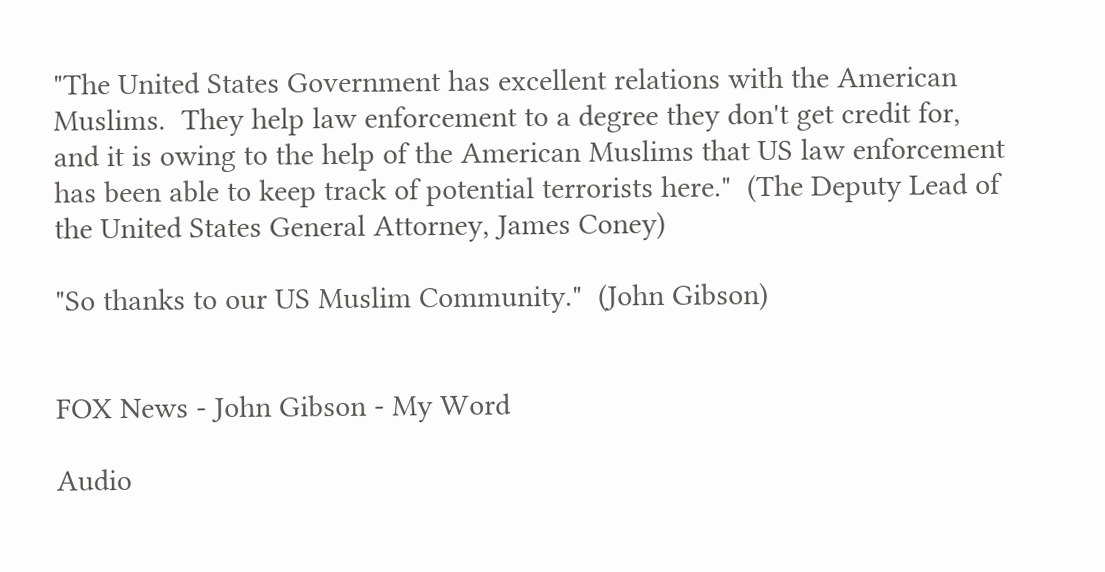"The United States Government has excellent relations with the American Muslims.  They help law enforcement to a degree they don't get credit for, and it is owing to the help of the American Muslims that US law enforcement has been able to keep track of potential terrorists here."  (The Deputy Lead of the United States General Attorney, James Coney)

"So thanks to our US Muslim Community."  (John Gibson)


FOX News - John Gibson - My Word

Audio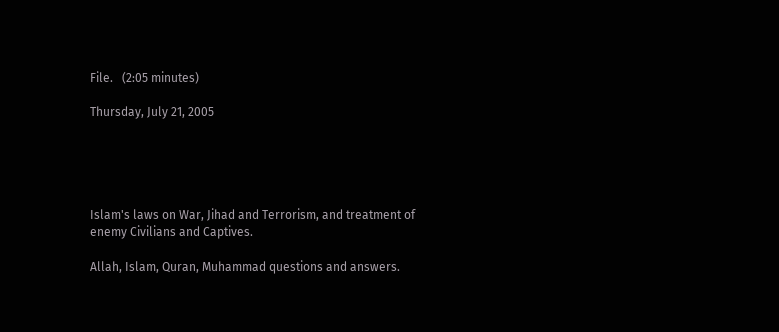File.   (2:05 minutes)

Thursday, July 21, 2005





Islam's laws on War, Jihad and Terrorism, and treatment of enemy Civilians and Captives.

Allah, Islam, Quran, Muhammad questions and answers.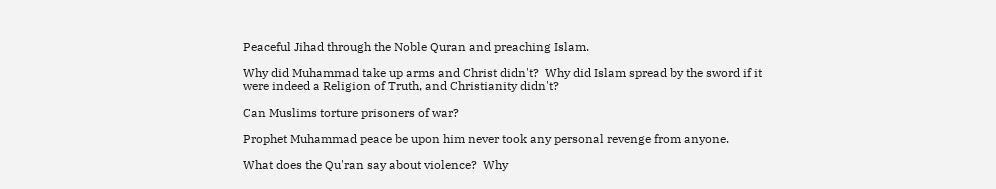Peaceful Jihad through the Noble Quran and preaching Islam.

Why did Muhammad take up arms and Christ didn't?  Why did Islam spread by the sword if it were indeed a Religion of Truth, and Christianity didn't?

Can Muslims torture prisoners of war?

Prophet Muhammad peace be upon him never took any personal revenge from anyone.

What does the Qu'ran say about violence?  Why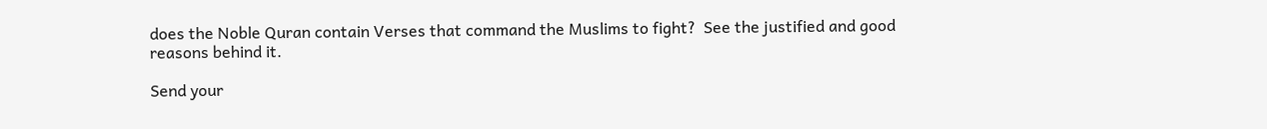does the Noble Quran contain Verses that command the Muslims to fight?  See the justified and good reasons behind it.

Send your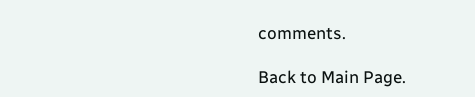comments.

Back to Main Page.